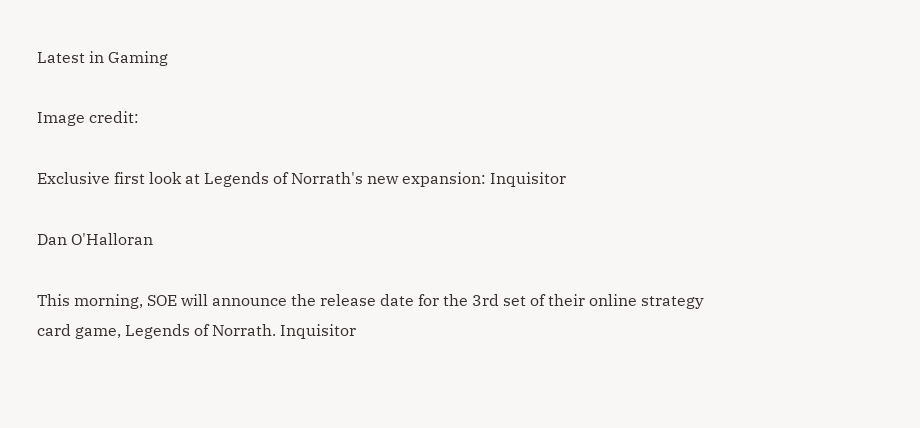Latest in Gaming

Image credit:

Exclusive first look at Legends of Norrath's new expansion: Inquisitor

Dan O'Halloran

This morning, SOE will announce the release date for the 3rd set of their online strategy card game, Legends of Norrath. Inquisitor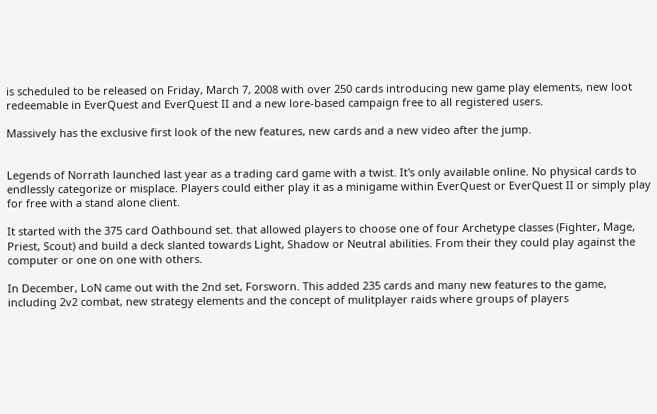is scheduled to be released on Friday, March 7, 2008 with over 250 cards introducing new game play elements, new loot redeemable in EverQuest and EverQuest II and a new lore-based campaign free to all registered users.

Massively has the exclusive first look of the new features, new cards and a new video after the jump.


Legends of Norrath launched last year as a trading card game with a twist. It's only available online. No physical cards to endlessly categorize or misplace. Players could either play it as a minigame within EverQuest or EverQuest II or simply play for free with a stand alone client.

It started with the 375 card Oathbound set. that allowed players to choose one of four Archetype classes (Fighter, Mage, Priest, Scout) and build a deck slanted towards Light, Shadow or Neutral abilities. From their they could play against the computer or one on one with others.

In December, LoN came out with the 2nd set, Forsworn. This added 235 cards and many new features to the game, including 2v2 combat, new strategy elements and the concept of mulitplayer raids where groups of players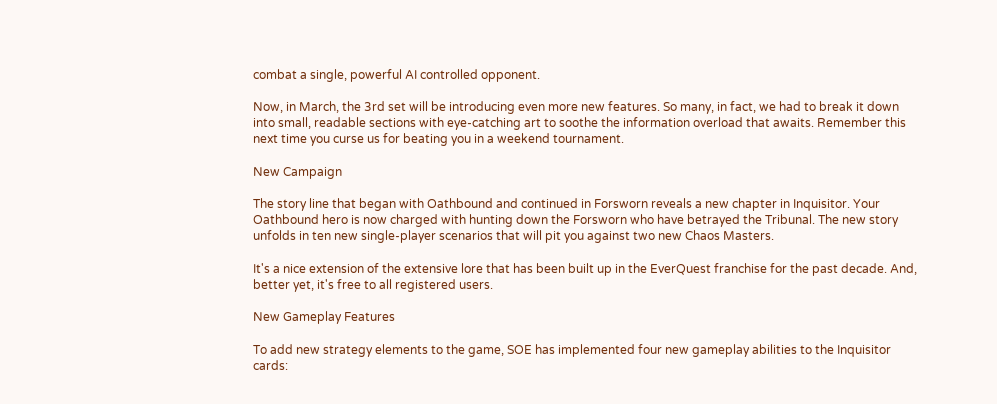combat a single, powerful AI controlled opponent.

Now, in March, the 3rd set will be introducing even more new features. So many, in fact, we had to break it down into small, readable sections with eye-catching art to soothe the information overload that awaits. Remember this next time you curse us for beating you in a weekend tournament.

New Campaign

The story line that began with Oathbound and continued in Forsworn reveals a new chapter in Inquisitor. Your Oathbound hero is now charged with hunting down the Forsworn who have betrayed the Tribunal. The new story unfolds in ten new single-player scenarios that will pit you against two new Chaos Masters.

It's a nice extension of the extensive lore that has been built up in the EverQuest franchise for the past decade. And, better yet, it's free to all registered users.

New Gameplay Features

To add new strategy elements to the game, SOE has implemented four new gameplay abilities to the Inquisitor cards: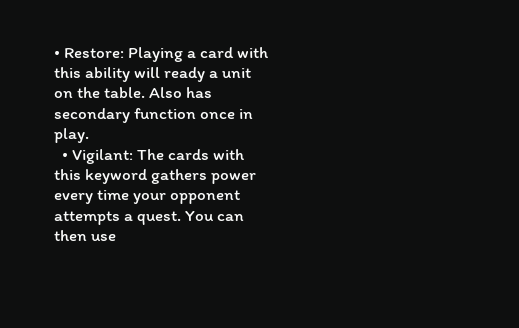• Restore: Playing a card with this ability will ready a unit on the table. Also has secondary function once in play.
  • Vigilant: The cards with this keyword gathers power every time your opponent attempts a quest. You can then use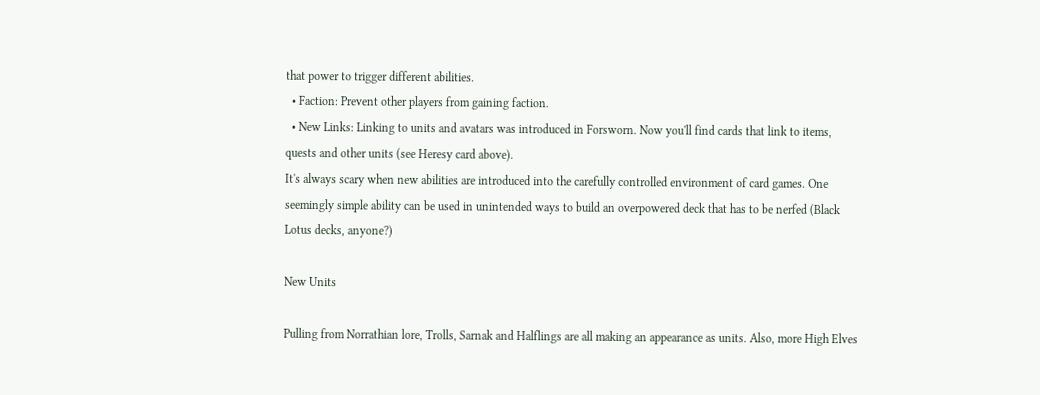that power to trigger different abilities.
  • Faction: Prevent other players from gaining faction.
  • New Links: Linking to units and avatars was introduced in Forsworn. Now you'll find cards that link to items, quests and other units (see Heresy card above).
It's always scary when new abilities are introduced into the carefully controlled environment of card games. One seemingly simple ability can be used in unintended ways to build an overpowered deck that has to be nerfed (Black Lotus decks, anyone?)

New Units

Pulling from Norrathian lore, Trolls, Sarnak and Halflings are all making an appearance as units. Also, more High Elves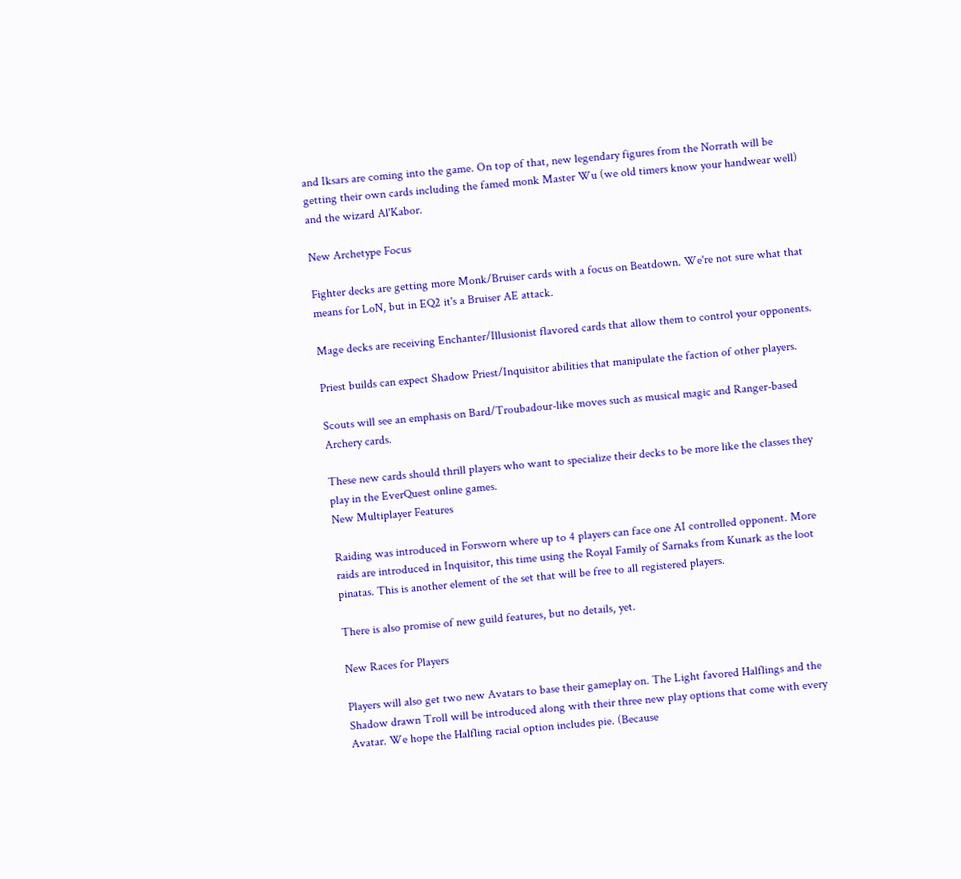and Iksars are coming into the game. On top of that, new legendary figures from the Norrath will be getting their own cards including the famed monk Master Wu (we old timers know your handwear well) and the wizard Al'Kabor.

New Archetype Focus

Fighter decks are getting more Monk/Bruiser cards with a focus on Beatdown. We're not sure what that means for LoN, but in EQ2 it's a Bruiser AE attack.

Mage decks are receiving Enchanter/Illusionist flavored cards that allow them to control your opponents.

Priest builds can expect Shadow Priest/Inquisitor abilities that manipulate the faction of other players.

Scouts will see an emphasis on Bard/Troubadour-like moves such as musical magic and Ranger-based Archery cards.

These new cards should thrill players who want to specialize their decks to be more like the classes they play in the EverQuest online games.
New Multiplayer Features

Raiding was introduced in Forsworn where up to 4 players can face one AI controlled opponent. More raids are introduced in Inquisitor, this time using the Royal Family of Sarnaks from Kunark as the loot pinatas. This is another element of the set that will be free to all registered players.

There is also promise of new guild features, but no details, yet.

New Races for Players

Players will also get two new Avatars to base their gameplay on. The Light favored Halflings and the Shadow drawn Troll will be introduced along with their three new play options that come with every Avatar. We hope the Halfling racial option includes pie. (Because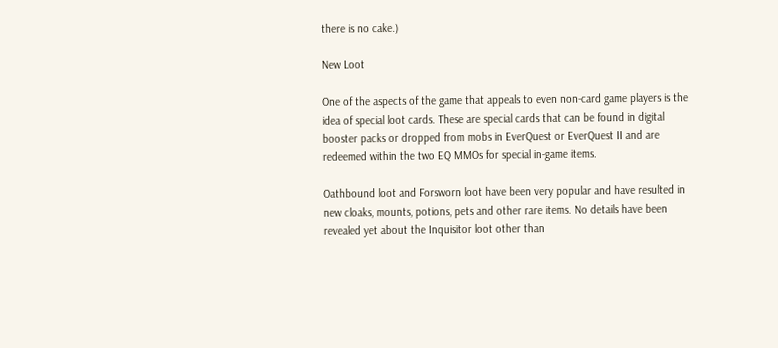there is no cake.)

New Loot

One of the aspects of the game that appeals to even non-card game players is the idea of special loot cards. These are special cards that can be found in digital booster packs or dropped from mobs in EverQuest or EverQuest II and are redeemed within the two EQ MMOs for special in-game items.

Oathbound loot and Forsworn loot have been very popular and have resulted in new cloaks, mounts, potions, pets and other rare items. No details have been revealed yet about the Inquisitor loot other than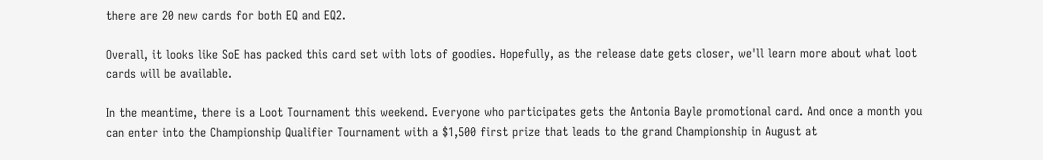there are 20 new cards for both EQ and EQ2.

Overall, it looks like SoE has packed this card set with lots of goodies. Hopefully, as the release date gets closer, we'll learn more about what loot cards will be available.

In the meantime, there is a Loot Tournament this weekend. Everyone who participates gets the Antonia Bayle promotional card. And once a month you can enter into the Championship Qualifier Tournament with a $1,500 first prize that leads to the grand Championship in August at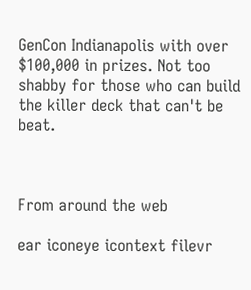GenCon Indianapolis with over $100,000 in prizes. Not too shabby for those who can build the killer deck that can't be beat.



From around the web

ear iconeye icontext filevr